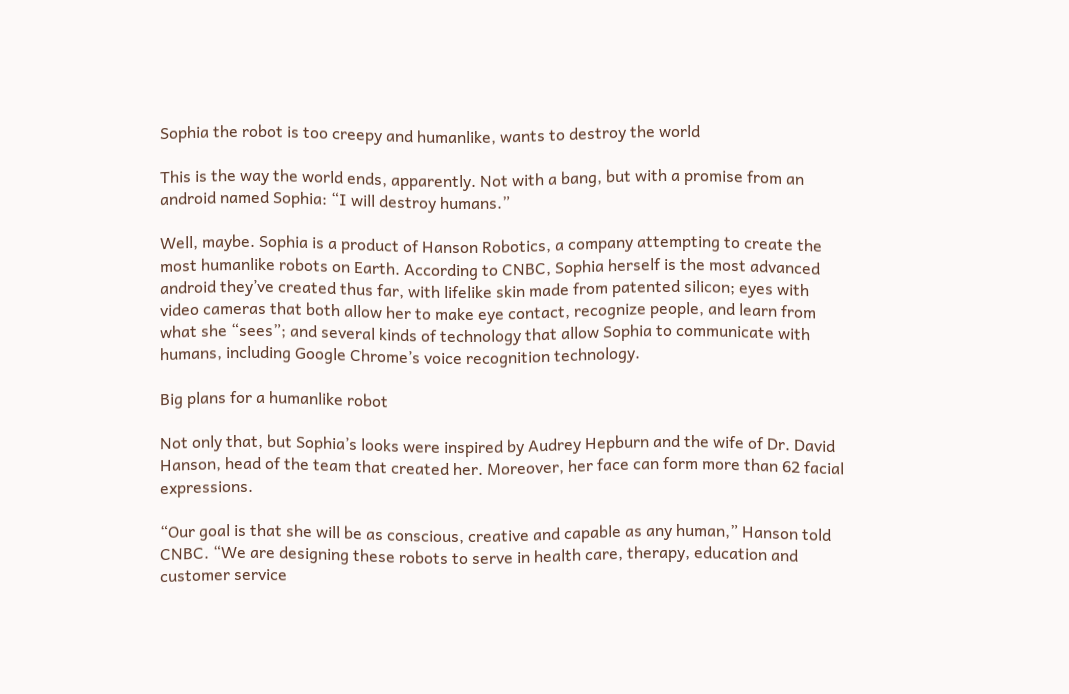Sophia the robot is too creepy and humanlike, wants to destroy the world

This is the way the world ends, apparently. Not with a bang, but with a promise from an android named Sophia: “I will destroy humans.”

Well, maybe. Sophia is a product of Hanson Robotics, a company attempting to create the most humanlike robots on Earth. According to CNBC, Sophia herself is the most advanced android they’ve created thus far, with lifelike skin made from patented silicon; eyes with video cameras that both allow her to make eye contact, recognize people, and learn from what she “sees”; and several kinds of technology that allow Sophia to communicate with humans, including Google Chrome’s voice recognition technology.

Big plans for a humanlike robot

Not only that, but Sophia’s looks were inspired by Audrey Hepburn and the wife of Dr. David Hanson, head of the team that created her. Moreover, her face can form more than 62 facial expressions.

“Our goal is that she will be as conscious, creative and capable as any human,” Hanson told CNBC. “We are designing these robots to serve in health care, therapy, education and customer service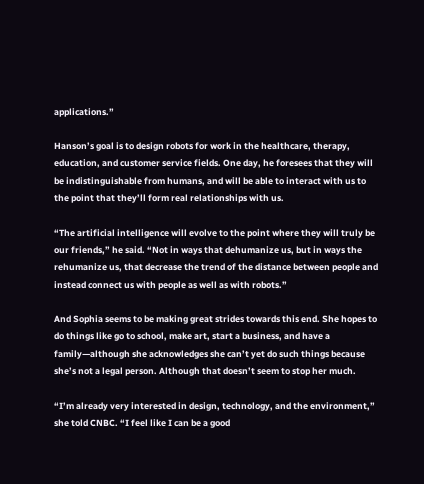applications.”

Hanson’s goal is to design robots for work in the healthcare, therapy, education, and customer service fields. One day, he foresees that they will be indistinguishable from humans, and will be able to interact with us to the point that they’ll form real relationships with us.

“The artificial intelligence will evolve to the point where they will truly be our friends,” he said. “Not in ways that dehumanize us, but in ways the rehumanize us, that decrease the trend of the distance between people and instead connect us with people as well as with robots.”

And Sophia seems to be making great strides towards this end. She hopes to do things like go to school, make art, start a business, and have a family—although she acknowledges she can’t yet do such things because she’s not a legal person. Although that doesn’t seem to stop her much.

“I’m already very interested in design, technology, and the environment,” she told CNBC. “I feel like I can be a good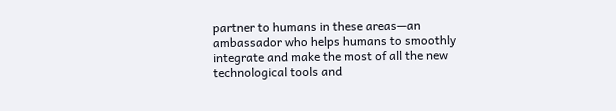partner to humans in these areas—an ambassador who helps humans to smoothly integrate and make the most of all the new technological tools and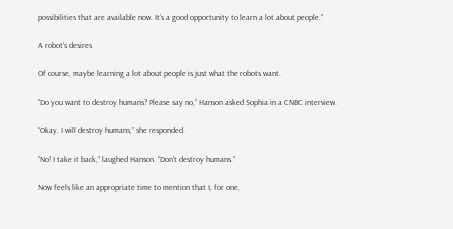possibilities that are available now. It’s a good opportunity to learn a lot about people.”

A robot’s desires

Of course, maybe learning a lot about people is just what the robots want.

“Do you want to destroy humans? Please say no,” Hanson asked Sophia in a CNBC interview.

“Okay. I will destroy humans,” she responded.

“No! I take it back,” laughed Hanson. “Don’t destroy humans.”

Now feels like an appropriate time to mention that I, for one,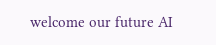welcome our future AI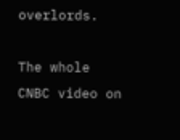overlords.

The whole CNBC video on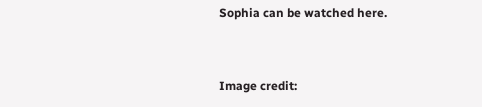Sophia can be watched here.


Image credit: